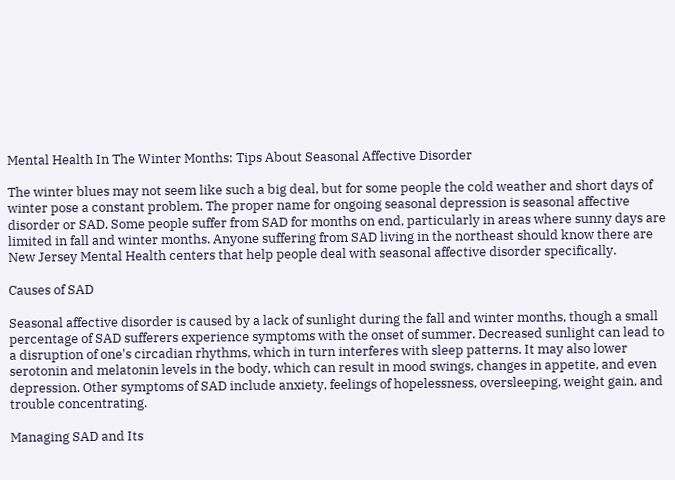Mental Health In The Winter Months: Tips About Seasonal Affective Disorder

The winter blues may not seem like such a big deal, but for some people the cold weather and short days of winter pose a constant problem. The proper name for ongoing seasonal depression is seasonal affective disorder or SAD. Some people suffer from SAD for months on end, particularly in areas where sunny days are limited in fall and winter months. Anyone suffering from SAD living in the northeast should know there are New Jersey Mental Health centers that help people deal with seasonal affective disorder specifically.

Causes of SAD

Seasonal affective disorder is caused by a lack of sunlight during the fall and winter months, though a small percentage of SAD sufferers experience symptoms with the onset of summer. Decreased sunlight can lead to a disruption of one's circadian rhythms, which in turn interferes with sleep patterns. It may also lower serotonin and melatonin levels in the body, which can result in mood swings, changes in appetite, and even depression. Other symptoms of SAD include anxiety, feelings of hopelessness, oversleeping, weight gain, and trouble concentrating.

Managing SAD and Its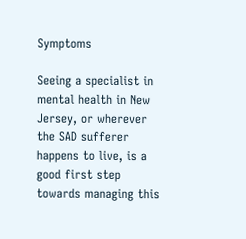Symptoms

Seeing a specialist in mental health in New Jersey, or wherever the SAD sufferer happens to live, is a good first step towards managing this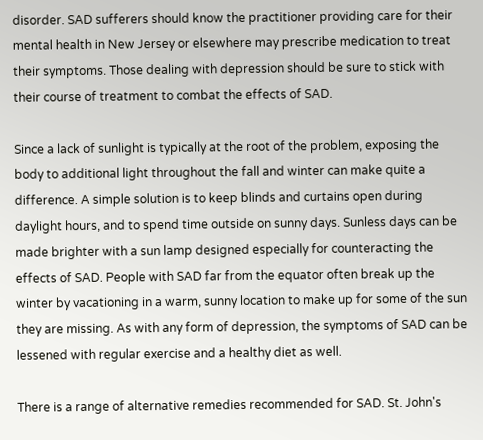disorder. SAD sufferers should know the practitioner providing care for their mental health in New Jersey or elsewhere may prescribe medication to treat their symptoms. Those dealing with depression should be sure to stick with their course of treatment to combat the effects of SAD.

Since a lack of sunlight is typically at the root of the problem, exposing the body to additional light throughout the fall and winter can make quite a difference. A simple solution is to keep blinds and curtains open during daylight hours, and to spend time outside on sunny days. Sunless days can be made brighter with a sun lamp designed especially for counteracting the effects of SAD. People with SAD far from the equator often break up the winter by vacationing in a warm, sunny location to make up for some of the sun they are missing. As with any form of depression, the symptoms of SAD can be lessened with regular exercise and a healthy diet as well.

There is a range of alternative remedies recommended for SAD. St. John's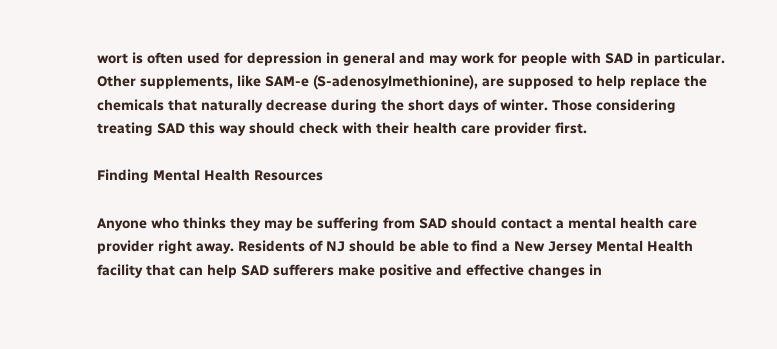wort is often used for depression in general and may work for people with SAD in particular. Other supplements, like SAM-e (S-adenosylmethionine), are supposed to help replace the chemicals that naturally decrease during the short days of winter. Those considering treating SAD this way should check with their health care provider first.

Finding Mental Health Resources

Anyone who thinks they may be suffering from SAD should contact a mental health care provider right away. Residents of NJ should be able to find a New Jersey Mental Health facility that can help SAD sufferers make positive and effective changes in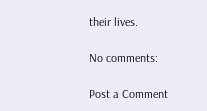their lives.

No comments:

Post a Comment